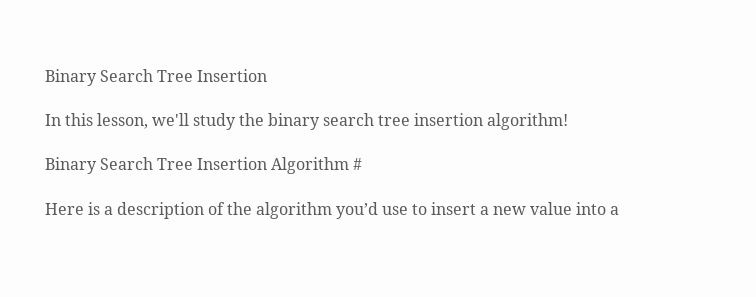Binary Search Tree Insertion

In this lesson, we'll study the binary search tree insertion algorithm!

Binary Search Tree Insertion Algorithm #

Here is a description of the algorithm you’d use to insert a new value into a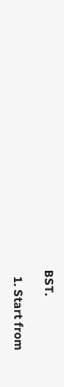BST.

  1. Start from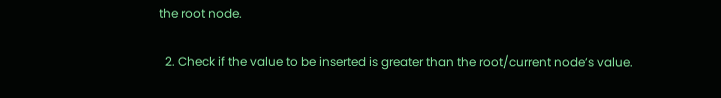the root node.

  2. Check if the value to be inserted is greater than the root/current node’s value.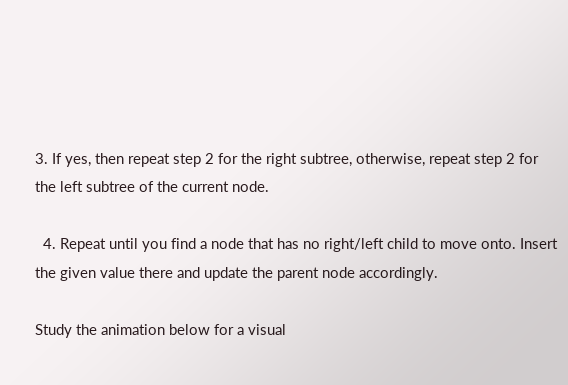3. If yes, then repeat step 2 for the right subtree, otherwise, repeat step 2 for the left subtree of the current node.

  4. Repeat until you find a node that has no right/left child to move onto. Insert the given value there and update the parent node accordingly.

Study the animation below for a visual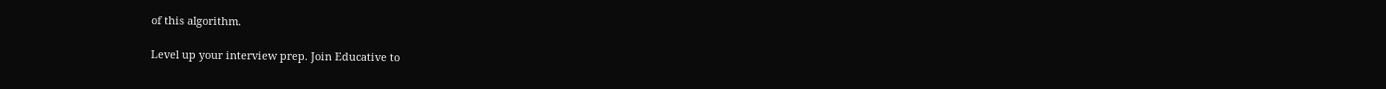of this algorithm.

Level up your interview prep. Join Educative to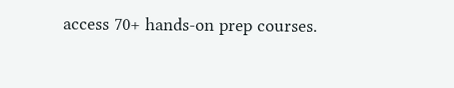access 70+ hands-on prep courses.